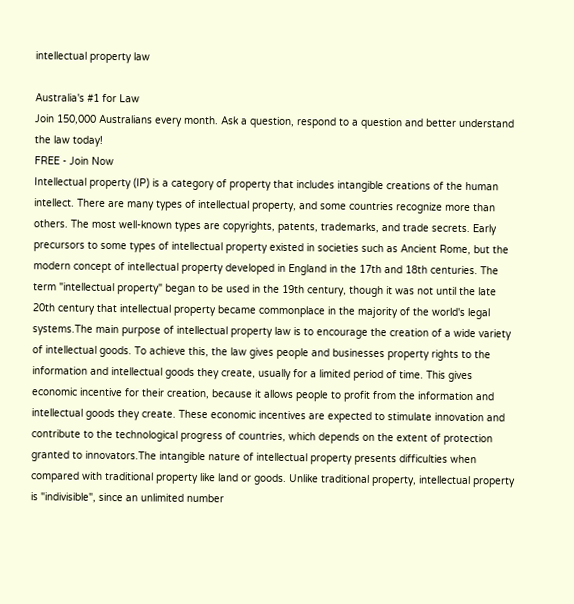intellectual property law

Australia's #1 for Law
Join 150,000 Australians every month. Ask a question, respond to a question and better understand the law today!
FREE - Join Now
Intellectual property (IP) is a category of property that includes intangible creations of the human intellect. There are many types of intellectual property, and some countries recognize more than others. The most well-known types are copyrights, patents, trademarks, and trade secrets. Early precursors to some types of intellectual property existed in societies such as Ancient Rome, but the modern concept of intellectual property developed in England in the 17th and 18th centuries. The term "intellectual property" began to be used in the 19th century, though it was not until the late 20th century that intellectual property became commonplace in the majority of the world's legal systems.The main purpose of intellectual property law is to encourage the creation of a wide variety of intellectual goods. To achieve this, the law gives people and businesses property rights to the information and intellectual goods they create, usually for a limited period of time. This gives economic incentive for their creation, because it allows people to profit from the information and intellectual goods they create. These economic incentives are expected to stimulate innovation and contribute to the technological progress of countries, which depends on the extent of protection granted to innovators.The intangible nature of intellectual property presents difficulties when compared with traditional property like land or goods. Unlike traditional property, intellectual property is "indivisible", since an unlimited number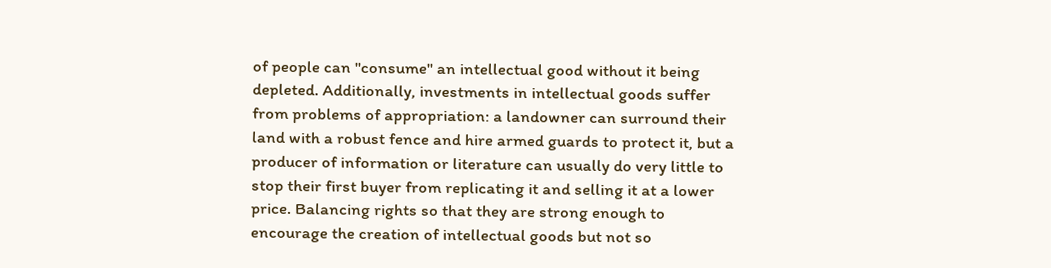of people can "consume" an intellectual good without it being depleted. Additionally, investments in intellectual goods suffer from problems of appropriation: a landowner can surround their land with a robust fence and hire armed guards to protect it, but a producer of information or literature can usually do very little to stop their first buyer from replicating it and selling it at a lower price. Balancing rights so that they are strong enough to encourage the creation of intellectual goods but not so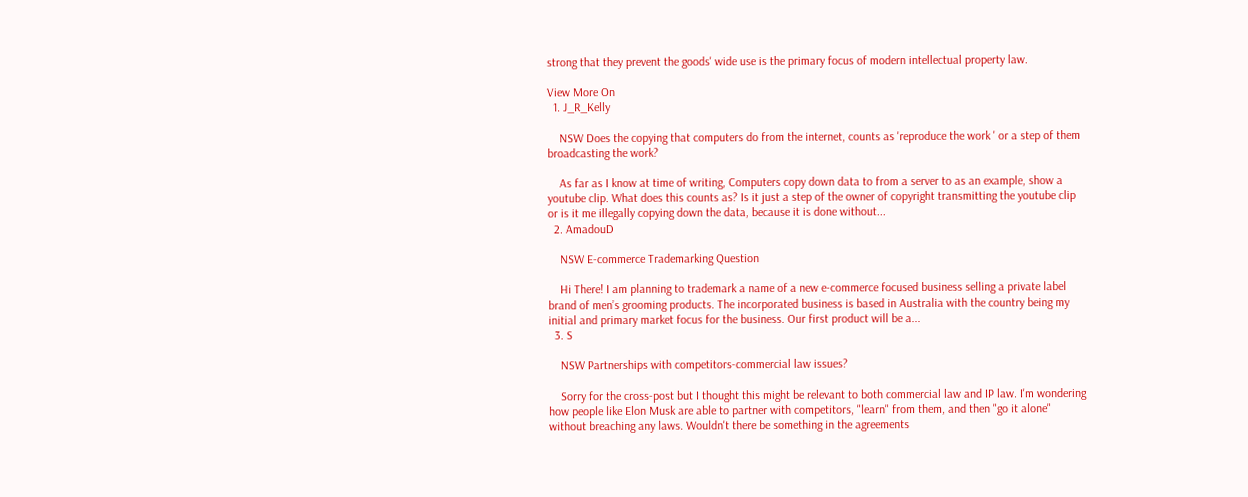strong that they prevent the goods' wide use is the primary focus of modern intellectual property law.

View More On
  1. J_R_Kelly

    NSW Does the copying that computers do from the internet, counts as 'reproduce the work ' or a step of them broadcasting the work?

    As far as I know at time of writing, Computers copy down data to from a server to as an example, show a youtube clip. What does this counts as? Is it just a step of the owner of copyright transmitting the youtube clip or is it me illegally copying down the data, because it is done without...
  2. AmadouD

    NSW E-commerce Trademarking Question

    Hi There! I am planning to trademark a name of a new e-commerce focused business selling a private label brand of men’s grooming products. The incorporated business is based in Australia with the country being my initial and primary market focus for the business. Our first product will be a...
  3. S

    NSW Partnerships with competitors-commercial law issues?

    Sorry for the cross-post but I thought this might be relevant to both commercial law and IP law. I'm wondering how people like Elon Musk are able to partner with competitors, "learn" from them, and then "go it alone" without breaching any laws. Wouldn't there be something in the agreements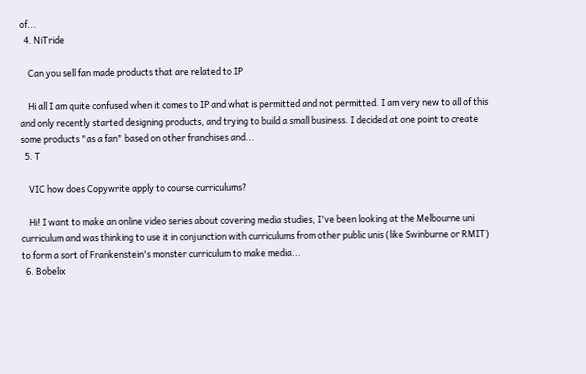of...
  4. NiTride

    Can you sell fan made products that are related to IP

    Hi all I am quite confused when it comes to IP and what is permitted and not permitted. I am very new to all of this and only recently started designing products, and trying to build a small business. I decided at one point to create some products "as a fan" based on other franchises and...
  5. T

    VIC how does Copywrite apply to course curriculums?

    Hi! I want to make an online video series about covering media studies, I've been looking at the Melbourne uni curriculum and was thinking to use it in conjunction with curriculums from other public unis (like Swinburne or RMIT) to form a sort of Frankenstein's monster curriculum to make media...
  6. Bobelix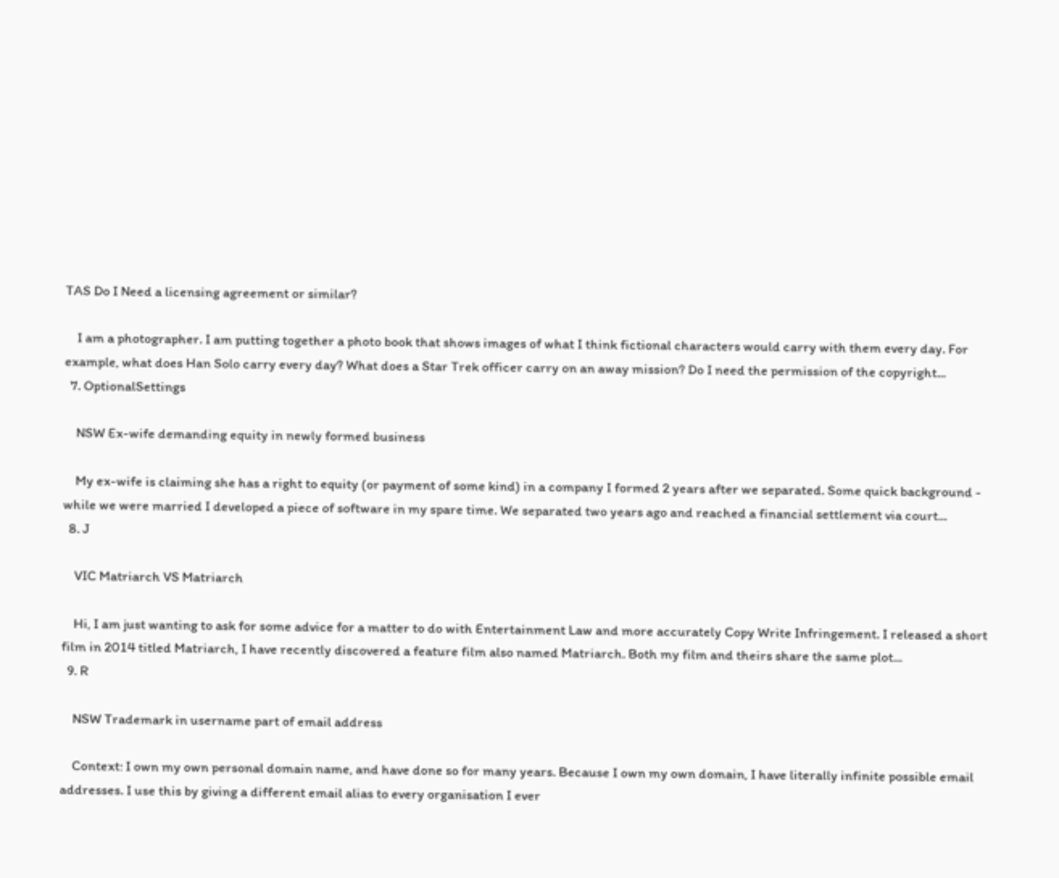TAS Do I Need a licensing agreement or similar?

    I am a photographer. I am putting together a photo book that shows images of what I think fictional characters would carry with them every day. For example, what does Han Solo carry every day? What does a Star Trek officer carry on an away mission? Do I need the permission of the copyright...
  7. OptionalSettings

    NSW Ex-wife demanding equity in newly formed business

    My ex-wife is claiming she has a right to equity (or payment of some kind) in a company I formed 2 years after we separated. Some quick background - while we were married I developed a piece of software in my spare time. We separated two years ago and reached a financial settlement via court...
  8. J

    VIC Matriarch VS Matriarch

    Hi, I am just wanting to ask for some advice for a matter to do with Entertainment Law and more accurately Copy Write Infringement. I released a short film in 2014 titled Matriarch, I have recently discovered a feature film also named Matriarch. Both my film and theirs share the same plot...
  9. R

    NSW Trademark in username part of email address

    Context: I own my own personal domain name, and have done so for many years. Because I own my own domain, I have literally infinite possible email addresses. I use this by giving a different email alias to every organisation I ever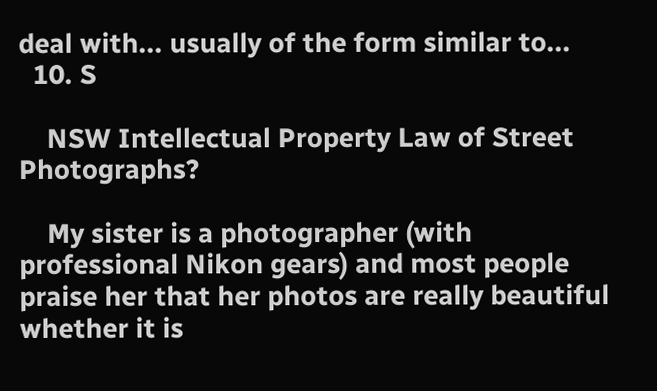deal with... usually of the form similar to...
  10. S

    NSW Intellectual Property Law of Street Photographs?

    My sister is a photographer (with professional Nikon gears) and most people praise her that her photos are really beautiful whether it is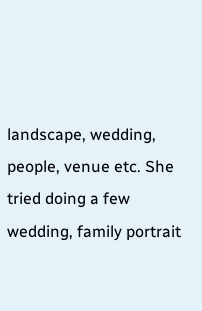landscape, wedding, people, venue etc. She tried doing a few wedding, family portrait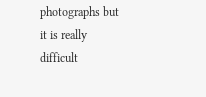photographs but it is really difficult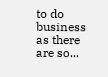to do business as there are so...